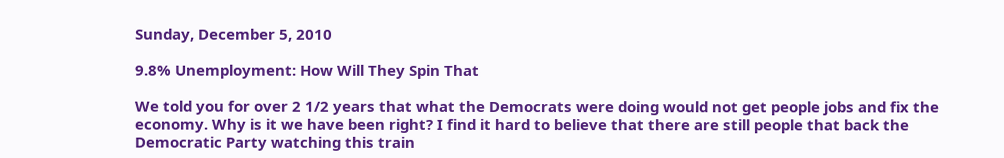Sunday, December 5, 2010

9.8% Unemployment: How Will They Spin That

We told you for over 2 1/2 years that what the Democrats were doing would not get people jobs and fix the economy. Why is it we have been right? I find it hard to believe that there are still people that back the Democratic Party watching this train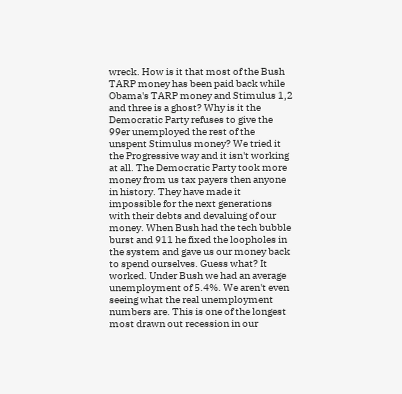wreck. How is it that most of the Bush TARP money has been paid back while Obama's TARP money and Stimulus 1,2 and three is a ghost? Why is it the Democratic Party refuses to give the 99er unemployed the rest of the unspent Stimulus money? We tried it the Progressive way and it isn't working at all. The Democratic Party took more money from us tax payers then anyone in history. They have made it impossible for the next generations with their debts and devaluing of our money. When Bush had the tech bubble burst and 911 he fixed the loopholes in the system and gave us our money back to spend ourselves. Guess what? It worked. Under Bush we had an average unemployment of 5.4%. We aren't even seeing what the real unemployment numbers are. This is one of the longest most drawn out recession in our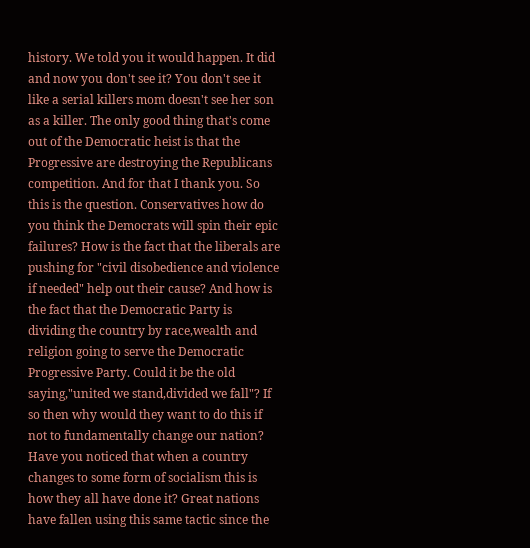history. We told you it would happen. It did and now you don't see it? You don't see it like a serial killers mom doesn't see her son as a killer. The only good thing that's come out of the Democratic heist is that the Progressive are destroying the Republicans competition. And for that I thank you. So this is the question. Conservatives how do you think the Democrats will spin their epic failures? How is the fact that the liberals are pushing for "civil disobedience and violence if needed" help out their cause? And how is the fact that the Democratic Party is dividing the country by race,wealth and religion going to serve the Democratic Progressive Party. Could it be the old saying,"united we stand,divided we fall"? If so then why would they want to do this if not to fundamentally change our nation? Have you noticed that when a country changes to some form of socialism this is how they all have done it? Great nations have fallen using this same tactic since the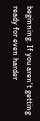beginning. If you aren't getting ready for even harder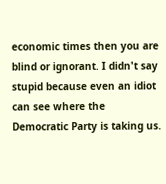economic times then you are blind or ignorant. I didn't say stupid because even an idiot can see where the Democratic Party is taking us.